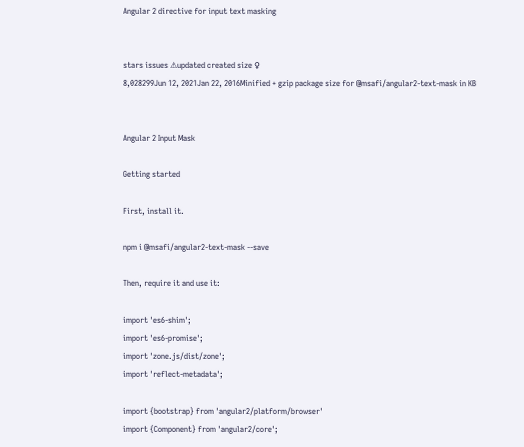Angular 2 directive for input text masking


stars issues ⚠updated created size ♀
8,028299Jun 12, 2021Jan 22, 2016Minified + gzip package size for @msafi/angular2-text-mask in KB


Angular 2 Input Mask

Getting started

First, install it.

npm i @msafi/angular2-text-mask --save

Then, require it and use it:

import 'es6-shim';
import 'es6-promise';
import 'zone.js/dist/zone';
import 'reflect-metadata';

import {bootstrap} from 'angular2/platform/browser'
import {Component} from 'angular2/core';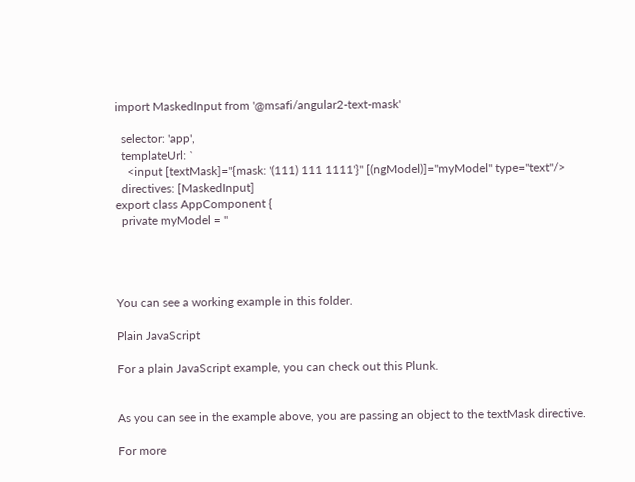import MaskedInput from '@msafi/angular2-text-mask'

  selector: 'app',
  templateUrl: `
    <input [textMask]="{mask: '(111) 111 1111'}" [(ngModel)]="myModel" type="text"/>
  directives: [MaskedInput]
export class AppComponent {
  private myModel = ''




You can see a working example in this folder.

Plain JavaScript

For a plain JavaScript example, you can check out this Plunk.


As you can see in the example above, you are passing an object to the textMask directive.

For more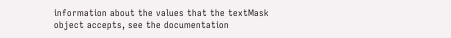information about the values that the textMask object accepts, see the documentation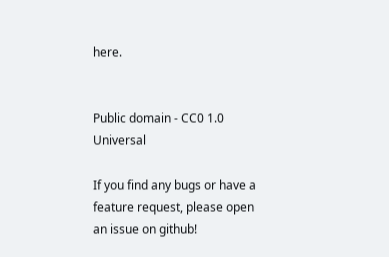here.


Public domain - CC0 1.0 Universal

If you find any bugs or have a feature request, please open an issue on github!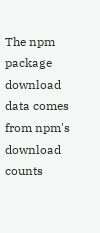The npm package download data comes from npm's download counts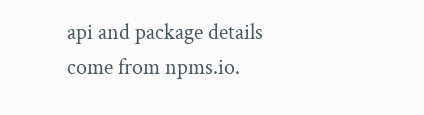api and package details come from npms.io.